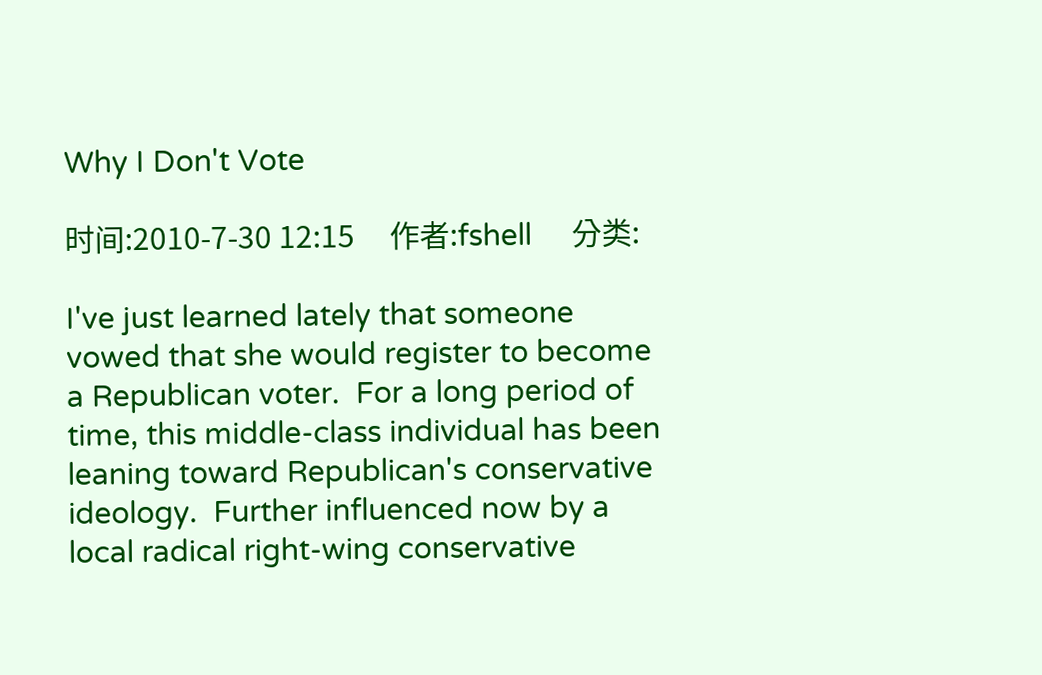Why I Don't Vote

时间:2010-7-30 12:15     作者:fshell     分类:

I've just learned lately that someone vowed that she would register to become a Republican voter.  For a long period of time, this middle-class individual has been leaning toward Republican's conservative ideology.  Further influenced now by a local radical right-wing conservative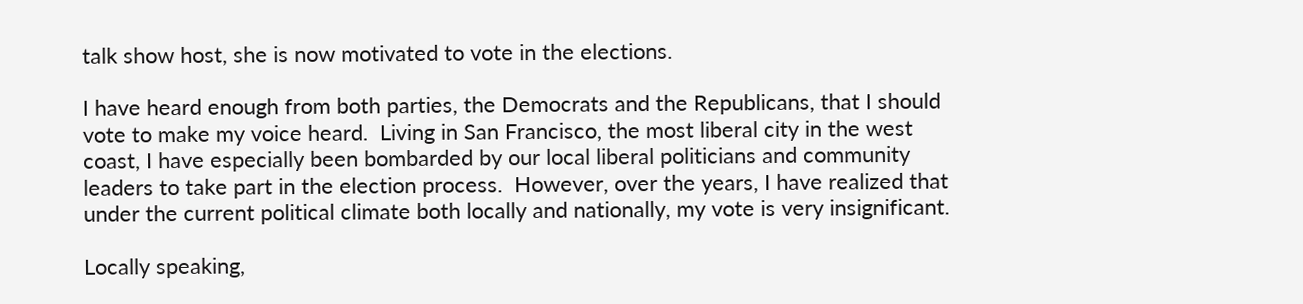talk show host, she is now motivated to vote in the elections.

I have heard enough from both parties, the Democrats and the Republicans, that I should vote to make my voice heard.  Living in San Francisco, the most liberal city in the west coast, I have especially been bombarded by our local liberal politicians and community leaders to take part in the election process.  However, over the years, I have realized that under the current political climate both locally and nationally, my vote is very insignificant.

Locally speaking,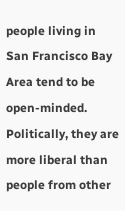people living in San Francisco Bay Area tend to be open-minded.  Politically, they are more liberal than people from other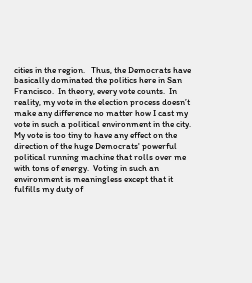cities in the region.   Thus, the Democrats have basically dominated the politics here in San Francisco.  In theory, every vote counts.  In reality, my vote in the election process doesn’t make any difference no matter how I cast my vote in such a political environment in the city.  My vote is too tiny to have any effect on the direction of the huge Democrats' powerful political running machine that rolls over me with tons of energy.  Voting in such an environment is meaningless except that it fulfills my duty of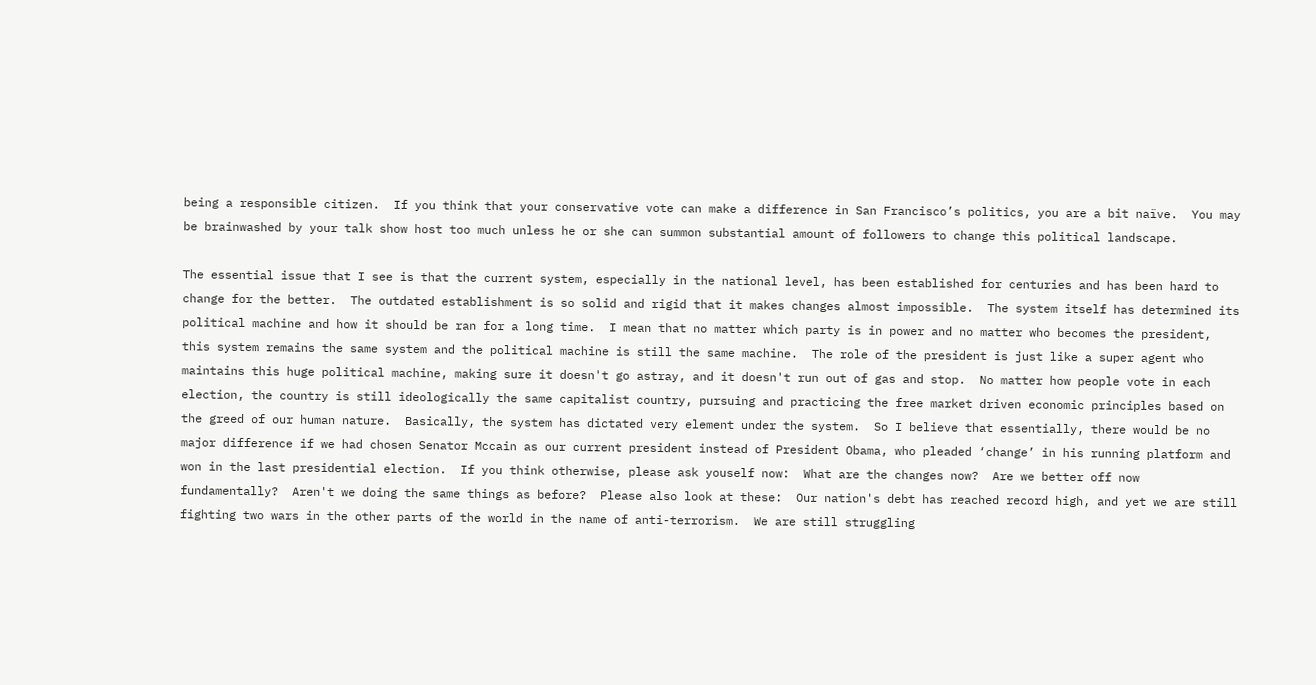being a responsible citizen.  If you think that your conservative vote can make a difference in San Francisco’s politics, you are a bit naïve.  You may be brainwashed by your talk show host too much unless he or she can summon substantial amount of followers to change this political landscape.

The essential issue that I see is that the current system, especially in the national level, has been established for centuries and has been hard to change for the better.  The outdated establishment is so solid and rigid that it makes changes almost impossible.  The system itself has determined its political machine and how it should be ran for a long time.  I mean that no matter which party is in power and no matter who becomes the president, this system remains the same system and the political machine is still the same machine.  The role of the president is just like a super agent who maintains this huge political machine, making sure it doesn't go astray, and it doesn't run out of gas and stop.  No matter how people vote in each election, the country is still ideologically the same capitalist country, pursuing and practicing the free market driven economic principles based on the greed of our human nature.  Basically, the system has dictated very element under the system.  So I believe that essentially, there would be no major difference if we had chosen Senator Mccain as our current president instead of President Obama, who pleaded ‘change’ in his running platform and won in the last presidential election.  If you think otherwise, please ask youself now:  What are the changes now?  Are we better off now fundamentally?  Aren't we doing the same things as before?  Please also look at these:  Our nation's debt has reached record high, and yet we are still fighting two wars in the other parts of the world in the name of anti-terrorism.  We are still struggling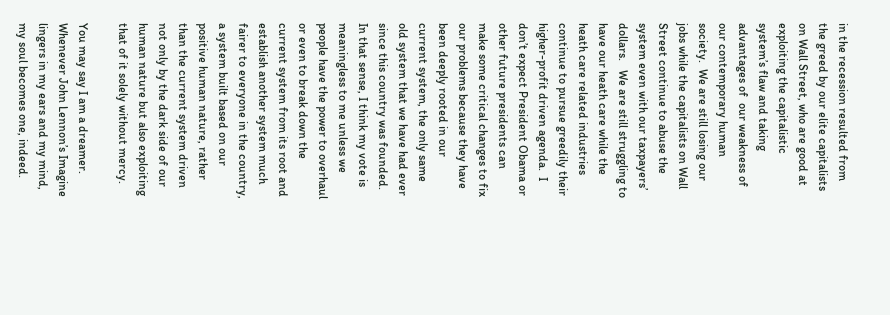in the recession resulted from the greed by our elite capitalists on Wall Street, who are good at exploiting the capitalistic system’s flaw and taking advantages of  our weakness of our contemporary human society.  We are still losing our jobs while the capitalists on Wall Street continue to abuse the system even with our taxpayers’ dollars.   We are still struggling to have our heath care while the heath care related industries continue to pursue greedily their higher-profit driven agenda.  I don’t expect President Obama or other future presidents can make some critical changes to fix our problems because they have been deeply rooted in our current system, the only same old system that we have had ever since this country was founded.   In that sense, I think my vote is meaningless to me unless we people have the power to overhaul or even to break down the current system from its root and establish another system much fairer to everyone in the country, a system built based on our positive human nature, rather than the current system driven not only by the dark side of our human nature but also exploiting that of it solely without mercy.

You may say I am a dreamer.  Whenever John Lennon’s Imagine lingers in my ears and my mind, my soul becomes one, indeed.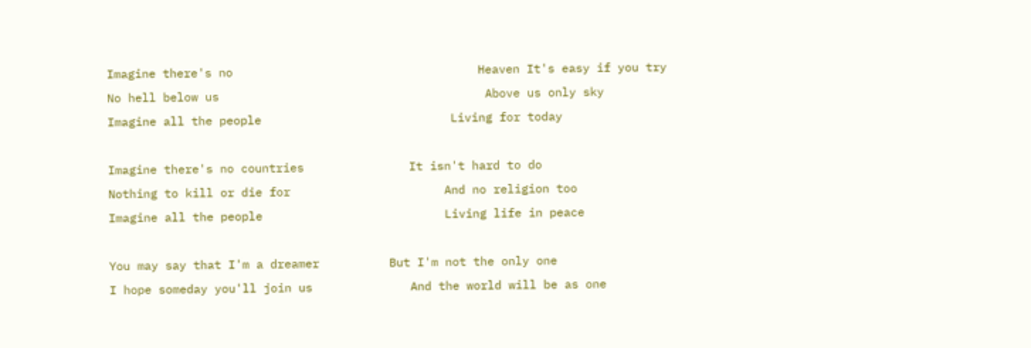Imagine there's no                                   Heaven It's easy if you try
No hell below us                                      Above us only sky
Imagine all the people                           Living for today

Imagine there's no countries               It isn't hard to do
Nothing to kill or die for                      And no religion too
Imagine all the people                          Living life in peace

You may say that I'm a dreamer          But I'm not the only one
I hope someday you'll join us              And the world will be as one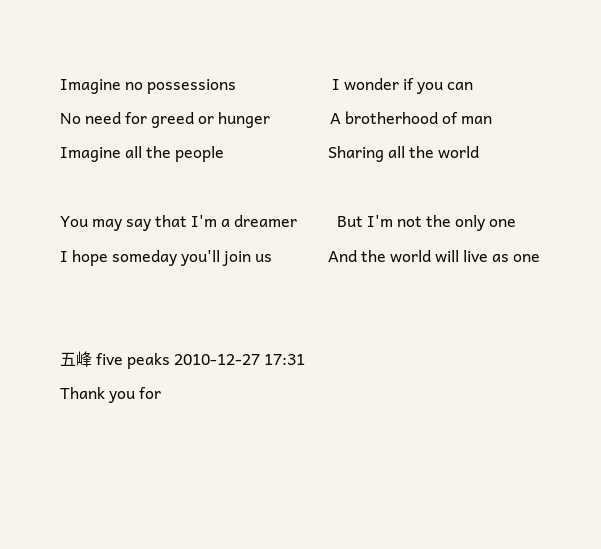Imagine no possessions                        I wonder if you can
No need for greed or hunger               A brotherhood of man
Imagine all the people                          Sharing all the world

You may say that I'm a dreamer          But I'm not the only one
I hope someday you'll join us              And the world will live as one


五峰 five peaks 2010-12-27 17:31
Thank you for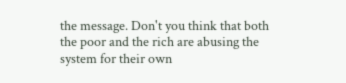the message. Don't you think that both the poor and the rich are abusing the system for their own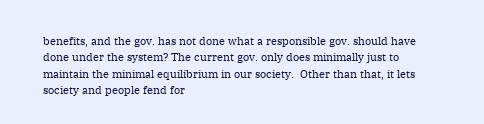benefits, and the gov. has not done what a responsible gov. should have done under the system? The current gov. only does minimally just to maintain the minimal equilibrium in our society.  Other than that, it lets society and people fend for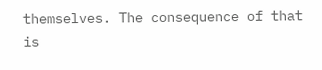themselves. The consequence of that is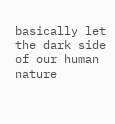basically let the dark side of our human nature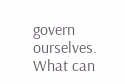govern ourselves. What can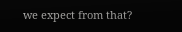we expect from that?